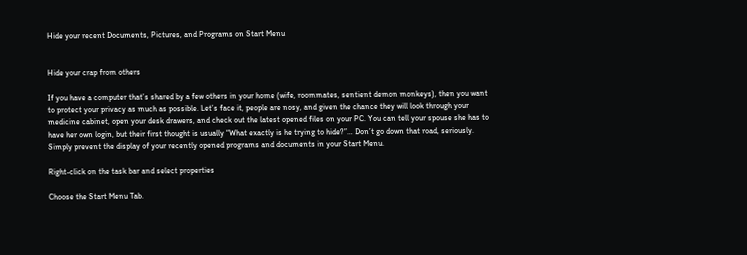Hide your recent Documents, Pictures, and Programs on Start Menu


Hide your crap from others

If you have a computer that’s shared by a few others in your home (wife, roommates, sentient demon monkeys), then you want to protect your privacy as much as possible. Let’s face it, people are nosy, and given the chance they will look through your medicine cabinet, open your desk drawers, and check out the latest opened files on your PC. You can tell your spouse she has to have her own login, but their first thought is usually “What exactly is he trying to hide?”… Don’t go down that road, seriously. Simply prevent the display of your recently opened programs and documents in your Start Menu.

Right-click on the task bar and select properties

Choose the Start Menu Tab.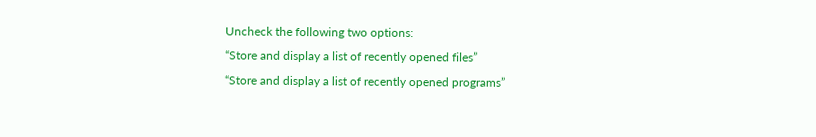Uncheck the following two options:
“Store and display a list of recently opened files”
“Store and display a list of recently opened programs”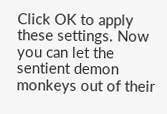Click OK to apply these settings. Now you can let the sentient demon monkeys out of their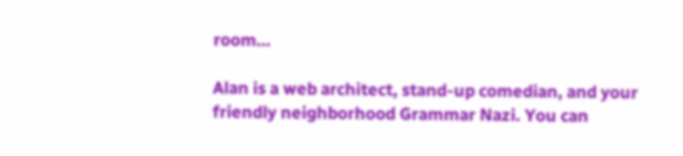room…

Alan is a web architect, stand-up comedian, and your friendly neighborhood Grammar Nazi. You can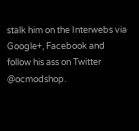stalk him on the Interwebs via Google+, Facebook and follow his ass on Twitter @ocmodshop.